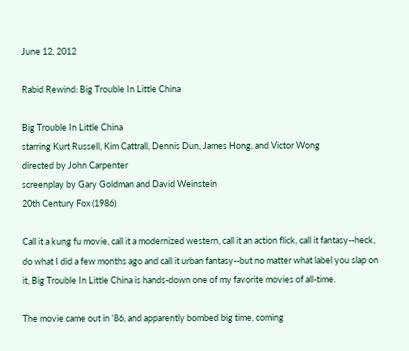June 12, 2012

Rabid Rewind: Big Trouble In Little China

Big Trouble In Little China
starring Kurt Russell, Kim Cattrall, Dennis Dun, James Hong, and Victor Wong
directed by John Carpenter
screenplay by Gary Goldman and David Weinstein
20th Century Fox (1986)

Call it a kung fu movie, call it a modernized western, call it an action flick, call it fantasy--heck, do what I did a few months ago and call it urban fantasy--but no matter what label you slap on it, Big Trouble In Little China is hands-down one of my favorite movies of all-time.

The movie came out in '86, and apparently bombed big time, coming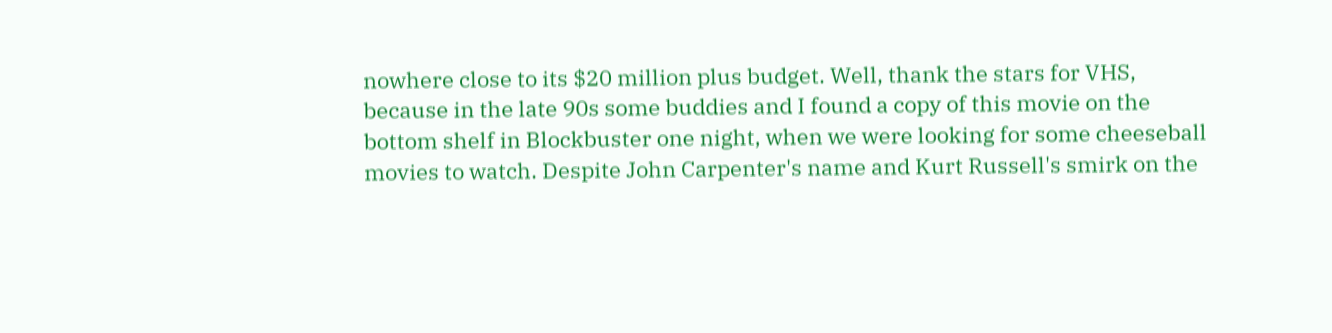nowhere close to its $20 million plus budget. Well, thank the stars for VHS, because in the late 90s some buddies and I found a copy of this movie on the bottom shelf in Blockbuster one night, when we were looking for some cheeseball movies to watch. Despite John Carpenter's name and Kurt Russell's smirk on the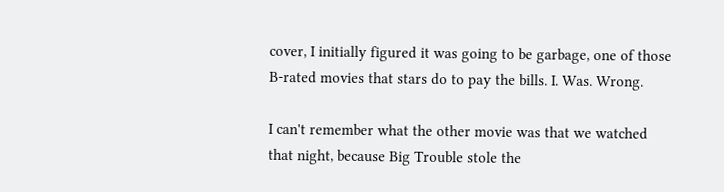cover, I initially figured it was going to be garbage, one of those B-rated movies that stars do to pay the bills. I. Was. Wrong.

I can't remember what the other movie was that we watched that night, because Big Trouble stole the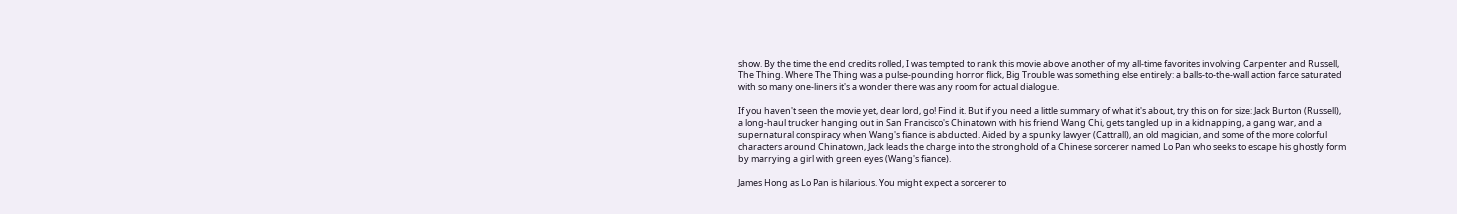show. By the time the end credits rolled, I was tempted to rank this movie above another of my all-time favorites involving Carpenter and Russell, The Thing. Where The Thing was a pulse-pounding horror flick, Big Trouble was something else entirely: a balls-to-the-wall action farce saturated with so many one-liners it's a wonder there was any room for actual dialogue.

If you haven't seen the movie yet, dear lord, go! Find it. But if you need a little summary of what it's about, try this on for size: Jack Burton (Russell), a long-haul trucker hanging out in San Francisco's Chinatown with his friend Wang Chi, gets tangled up in a kidnapping, a gang war, and a supernatural conspiracy when Wang's fiance is abducted. Aided by a spunky lawyer (Cattrall), an old magician, and some of the more colorful characters around Chinatown, Jack leads the charge into the stronghold of a Chinese sorcerer named Lo Pan who seeks to escape his ghostly form by marrying a girl with green eyes (Wang's fiance).

James Hong as Lo Pan is hilarious. You might expect a sorcerer to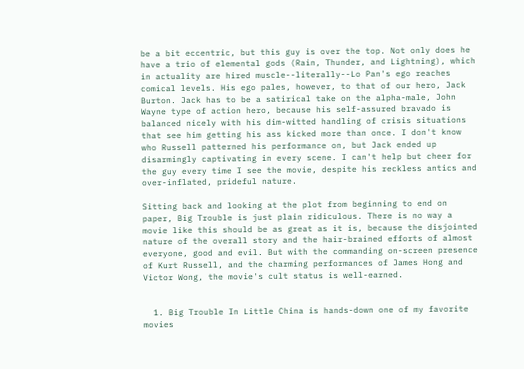be a bit eccentric, but this guy is over the top. Not only does he have a trio of elemental gods (Rain, Thunder, and Lightning), which in actuality are hired muscle--literally--Lo Pan's ego reaches comical levels. His ego pales, however, to that of our hero, Jack Burton. Jack has to be a satirical take on the alpha-male, John Wayne type of action hero, because his self-assured bravado is balanced nicely with his dim-witted handling of crisis situations that see him getting his ass kicked more than once. I don't know who Russell patterned his performance on, but Jack ended up disarmingly captivating in every scene. I can't help but cheer for the guy every time I see the movie, despite his reckless antics and over-inflated, prideful nature.

Sitting back and looking at the plot from beginning to end on paper, Big Trouble is just plain ridiculous. There is no way a movie like this should be as great as it is, because the disjointed nature of the overall story and the hair-brained efforts of almost everyone, good and evil. But with the commanding on-screen presence of Kurt Russell, and the charming performances of James Hong and Victor Wong, the movie's cult status is well-earned.


  1. Big Trouble In Little China is hands-down one of my favorite movies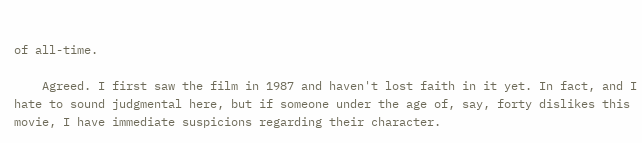of all-time.

    Agreed. I first saw the film in 1987 and haven't lost faith in it yet. In fact, and I hate to sound judgmental here, but if someone under the age of, say, forty dislikes this movie, I have immediate suspicions regarding their character.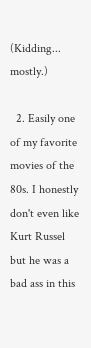(Kidding... mostly.)

  2. Easily one of my favorite movies of the 80s. I honestly don't even like Kurt Russel but he was a bad ass in this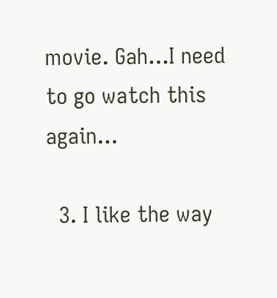movie. Gah...I need to go watch this again...

  3. I like the way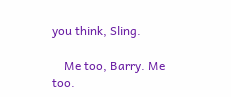you think, Sling.

    Me too, Barry. Me too.